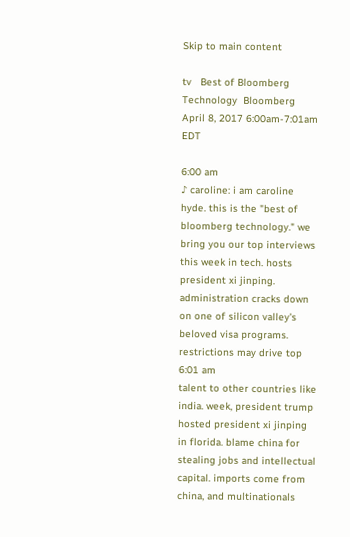Skip to main content

tv   Best of Bloomberg Technology  Bloomberg  April 8, 2017 6:00am-7:01am EDT

6:00 am
♪ caroline: i am caroline hyde. this is the "best of bloomberg technology." we bring you our top interviews this week in tech. hosts president xi jinping. administration cracks down on one of silicon valley's beloved visa programs. restrictions may drive top
6:01 am
talent to other countries like india. week, president trump hosted president xi jinping in florida. blame china for stealing jobs and intellectual capital. imports come from china, and multinationals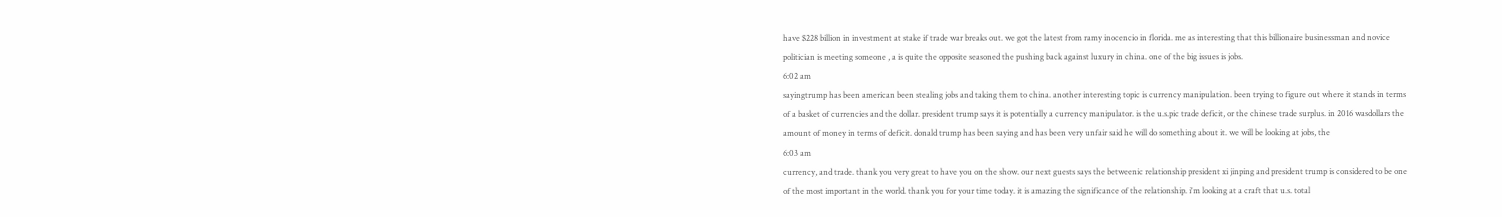have $228 billion in investment at stake if trade war breaks out. we got the latest from ramy inocencio in florida. me as interesting that this billionaire businessman and novice politician is meeting someone , a is quite the opposite seasoned the pushing back against luxury in china. one of the big issues is jobs.
6:02 am
sayingtrump has been american been stealing jobs and taking them to china. another interesting topic is currency manipulation. been trying to figure out where it stands in terms of a basket of currencies and the dollar. president trump says it is potentially a currency manipulator. is the u.s.pic trade deficit, or the chinese trade surplus. in 2016 wasdollars the amount of money in terms of deficit. donald trump has been saying and has been very unfair said he will do something about it. we will be looking at jobs, the
6:03 am
currency, and trade. thank you very great to have you on the show. our next guests says the betweenic relationship president xi jinping and president trump is considered to be one of the most important in the world. thank you for your time today. it is amazing the significance of the relationship. i'm looking at a craft that u.s. total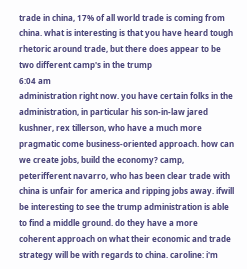trade in china, 17% of all world trade is coming from china. what is interesting is that you have heard tough rhetoric around trade, but there does appear to be two different camp's in the trump
6:04 am
administration right now. you have certain folks in the administration, in particular his son-in-law jared kushner, rex tillerson, who have a much more pragmatic come business-oriented approach. how can we create jobs, build the economy? camp, peterifferent navarro, who has been clear trade with china is unfair for america and ripping jobs away. ifwill be interesting to see the trump administration is able to find a middle ground. do they have a more coherent approach on what their economic and trade strategy will be with regards to china. caroline: i'm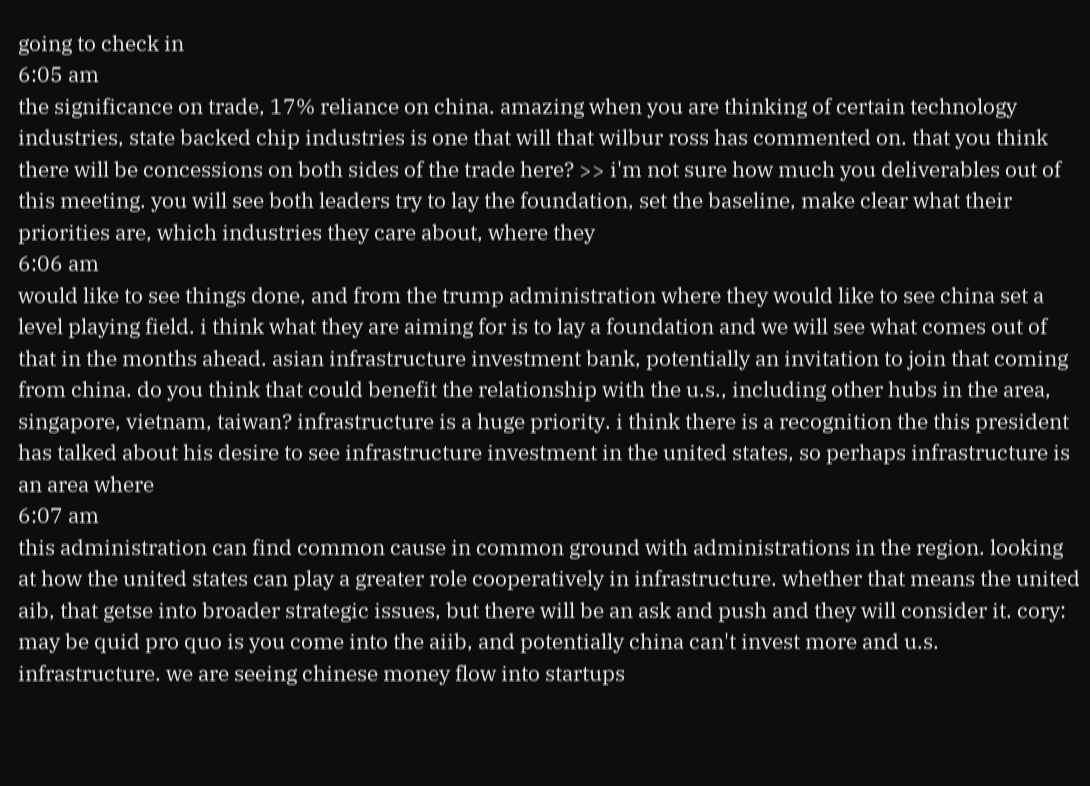going to check in
6:05 am
the significance on trade, 17% reliance on china. amazing when you are thinking of certain technology industries, state backed chip industries is one that will that wilbur ross has commented on. that you think there will be concessions on both sides of the trade here? >> i'm not sure how much you deliverables out of this meeting. you will see both leaders try to lay the foundation, set the baseline, make clear what their priorities are, which industries they care about, where they
6:06 am
would like to see things done, and from the trump administration where they would like to see china set a level playing field. i think what they are aiming for is to lay a foundation and we will see what comes out of that in the months ahead. asian infrastructure investment bank, potentially an invitation to join that coming from china. do you think that could benefit the relationship with the u.s., including other hubs in the area, singapore, vietnam, taiwan? infrastructure is a huge priority. i think there is a recognition the this president has talked about his desire to see infrastructure investment in the united states, so perhaps infrastructure is an area where
6:07 am
this administration can find common cause in common ground with administrations in the region. looking at how the united states can play a greater role cooperatively in infrastructure. whether that means the united aib, that getse into broader strategic issues, but there will be an ask and push and they will consider it. cory: may be quid pro quo is you come into the aiib, and potentially china can't invest more and u.s. infrastructure. we are seeing chinese money flow into startups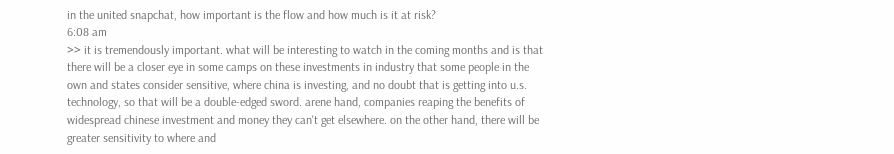in the united snapchat, how important is the flow and how much is it at risk?
6:08 am
>> it is tremendously important. what will be interesting to watch in the coming months and is that there will be a closer eye in some camps on these investments in industry that some people in the own and states consider sensitive, where china is investing, and no doubt that is getting into u.s. technology, so that will be a double-edged sword. arene hand, companies reaping the benefits of widespread chinese investment and money they can't get elsewhere. on the other hand, there will be greater sensitivity to where and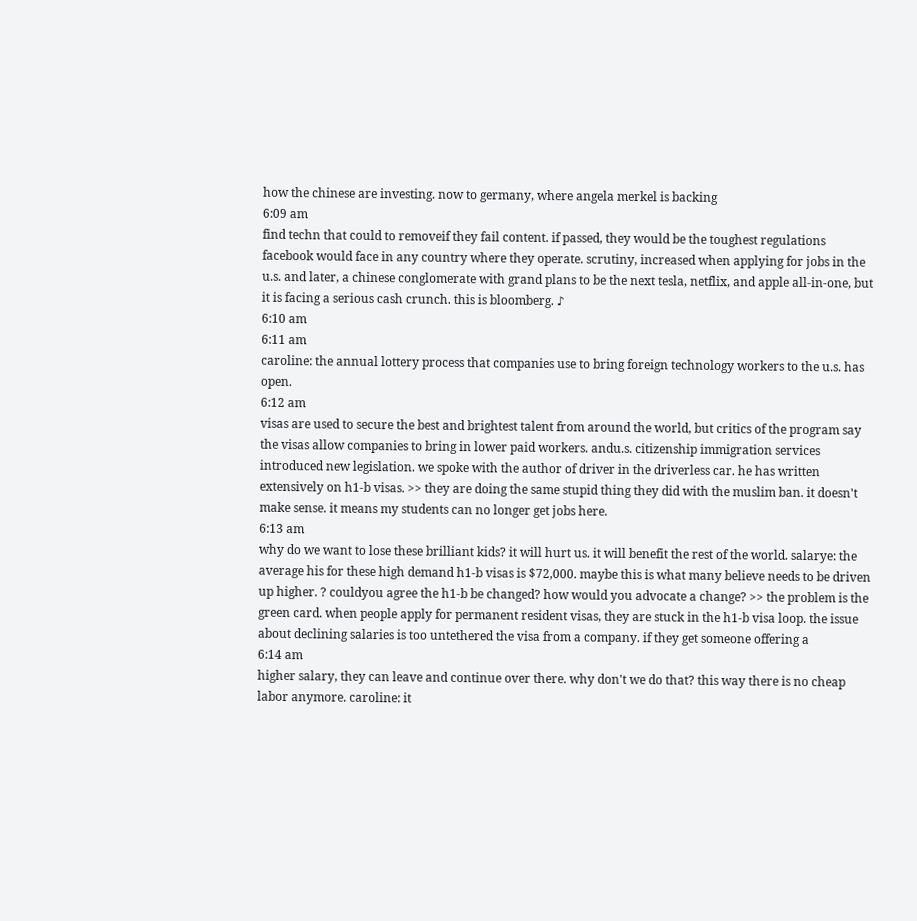how the chinese are investing. now to germany, where angela merkel is backing
6:09 am
find techn that could to removeif they fail content. if passed, they would be the toughest regulations facebook would face in any country where they operate. scrutiny, increased when applying for jobs in the u.s. and later, a chinese conglomerate with grand plans to be the next tesla, netflix, and apple all-in-one, but it is facing a serious cash crunch. this is bloomberg. ♪
6:10 am
6:11 am
caroline: the annual lottery process that companies use to bring foreign technology workers to the u.s. has open.
6:12 am
visas are used to secure the best and brightest talent from around the world, but critics of the program say the visas allow companies to bring in lower paid workers. andu.s. citizenship immigration services introduced new legislation. we spoke with the author of driver in the driverless car. he has written extensively on h1-b visas. >> they are doing the same stupid thing they did with the muslim ban. it doesn't make sense. it means my students can no longer get jobs here.
6:13 am
why do we want to lose these brilliant kids? it will hurt us. it will benefit the rest of the world. salarye: the average his for these high demand h1-b visas is $72,000. maybe this is what many believe needs to be driven up higher. ? couldyou agree the h1-b be changed? how would you advocate a change? >> the problem is the green card. when people apply for permanent resident visas, they are stuck in the h1-b visa loop. the issue about declining salaries is too untethered the visa from a company. if they get someone offering a
6:14 am
higher salary, they can leave and continue over there. why don't we do that? this way there is no cheap labor anymore. caroline: it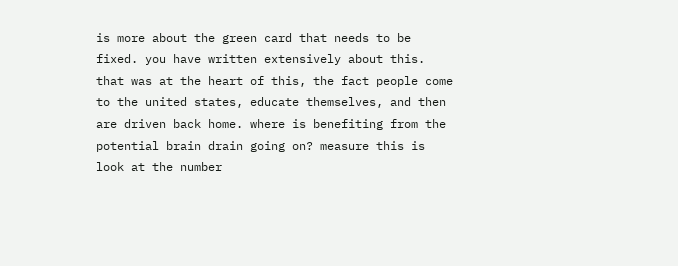is more about the green card that needs to be fixed. you have written extensively about this. that was at the heart of this, the fact people come to the united states, educate themselves, and then are driven back home. where is benefiting from the potential brain drain going on? measure this is look at the number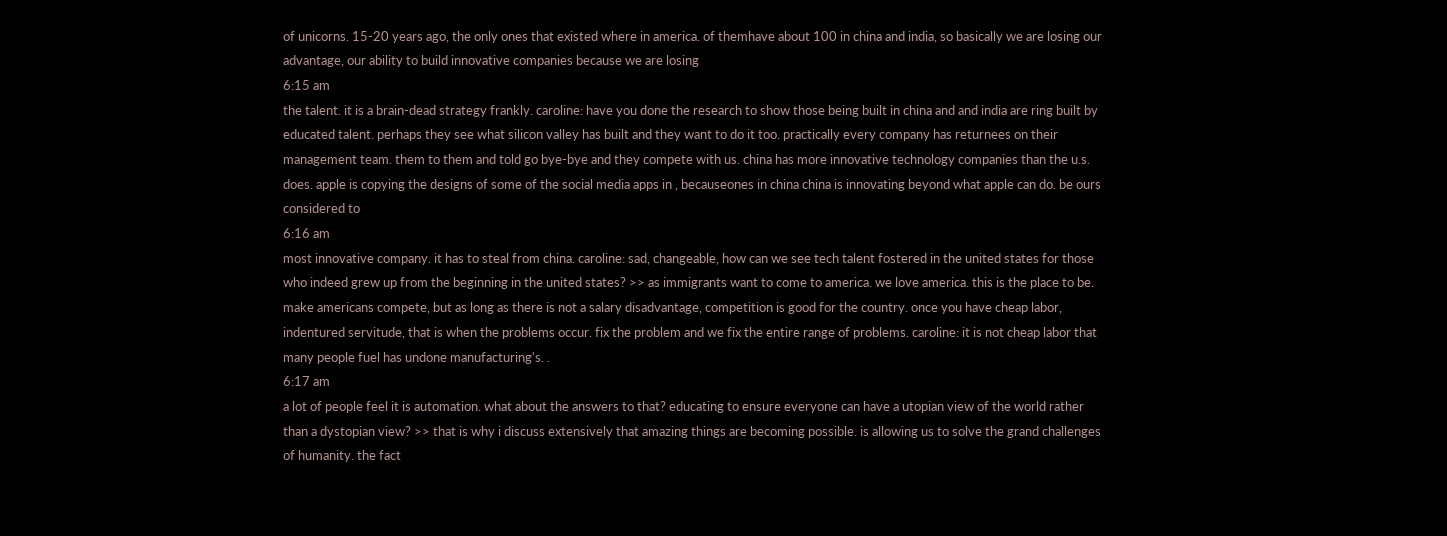of unicorns. 15-20 years ago, the only ones that existed where in america. of themhave about 100 in china and india, so basically we are losing our advantage, our ability to build innovative companies because we are losing
6:15 am
the talent. it is a brain-dead strategy frankly. caroline: have you done the research to show those being built in china and and india are ring built by educated talent. perhaps they see what silicon valley has built and they want to do it too. practically every company has returnees on their management team. them to them and told go bye-bye and they compete with us. china has more innovative technology companies than the u.s. does. apple is copying the designs of some of the social media apps in , becauseones in china china is innovating beyond what apple can do. be ours considered to
6:16 am
most innovative company. it has to steal from china. caroline: sad, changeable, how can we see tech talent fostered in the united states for those who indeed grew up from the beginning in the united states? >> as immigrants want to come to america. we love america. this is the place to be. make americans compete, but as long as there is not a salary disadvantage, competition is good for the country. once you have cheap labor, indentured servitude, that is when the problems occur. fix the problem and we fix the entire range of problems. caroline: it is not cheap labor that many people fuel has undone manufacturing's. .
6:17 am
a lot of people feel it is automation. what about the answers to that? educating to ensure everyone can have a utopian view of the world rather than a dystopian view? >> that is why i discuss extensively that amazing things are becoming possible. is allowing us to solve the grand challenges of humanity. the fact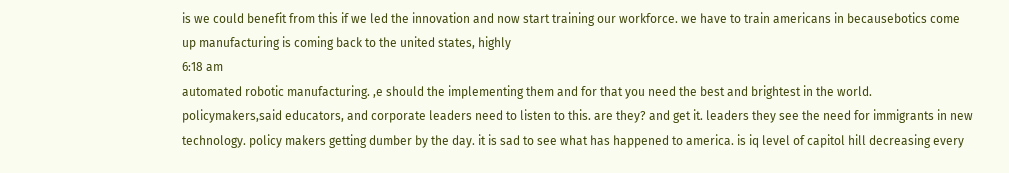is we could benefit from this if we led the innovation and now start training our workforce. we have to train americans in becausebotics come up manufacturing is coming back to the united states, highly
6:18 am
automated robotic manufacturing. ,e should the implementing them and for that you need the best and brightest in the world. policymakers,said educators, and corporate leaders need to listen to this. are they? and get it. leaders they see the need for immigrants in new technology. policy makers getting dumber by the day. it is sad to see what has happened to america. is iq level of capitol hill decreasing every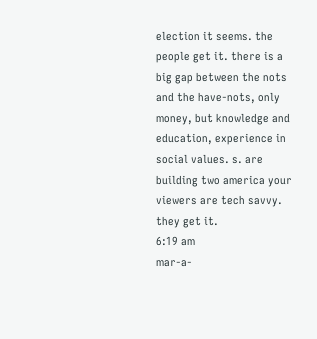election it seems. the people get it. there is a big gap between the nots and the have-nots, only money, but knowledge and education, experience in social values. s. are building two america your viewers are tech savvy. they get it.
6:19 am
mar-a-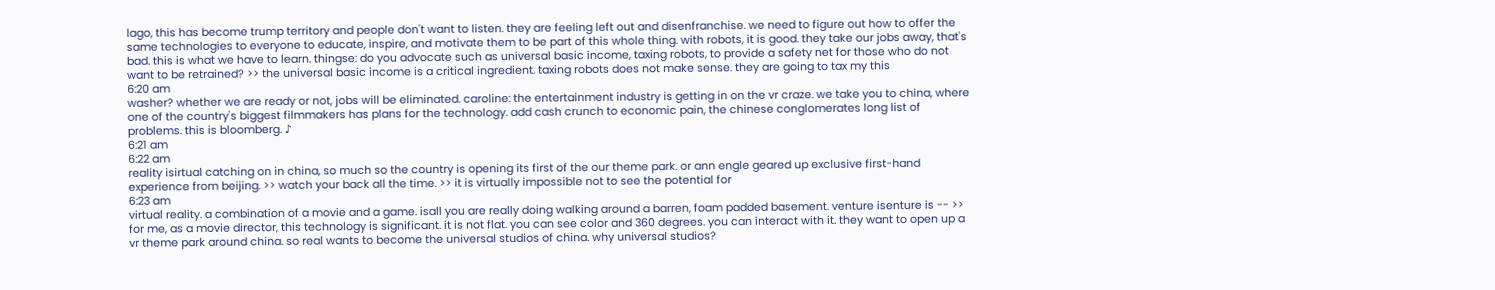lago, this has become trump territory and people don't want to listen. they are feeling left out and disenfranchise. we need to figure out how to offer the same technologies to everyone to educate, inspire, and motivate them to be part of this whole thing. with robots, it is good. they take our jobs away, that's bad. this is what we have to learn. thingse: do you advocate such as universal basic income, taxing robots, to provide a safety net for those who do not want to be retrained? >> the universal basic income is a critical ingredient. taxing robots does not make sense. they are going to tax my this
6:20 am
washer? whether we are ready or not, jobs will be eliminated. caroline: the entertainment industry is getting in on the vr craze. we take you to china, where one of the country's biggest filmmakers has plans for the technology. add cash crunch to economic pain, the chinese conglomerates long list of problems. this is bloomberg. ♪
6:21 am
6:22 am
reality isirtual catching on in china, so much so the country is opening its first of the our theme park. or ann engle geared up exclusive first-hand experience from beijing. >> watch your back all the time. >> it is virtually impossible not to see the potential for
6:23 am
virtual reality. a combination of a movie and a game. isall you are really doing walking around a barren, foam padded basement. venture isenture is -- >> for me, as a movie director, this technology is significant. it is not flat. you can see color and 360 degrees. you can interact with it. they want to open up a vr theme park around china. so real wants to become the universal studios of china. why universal studios?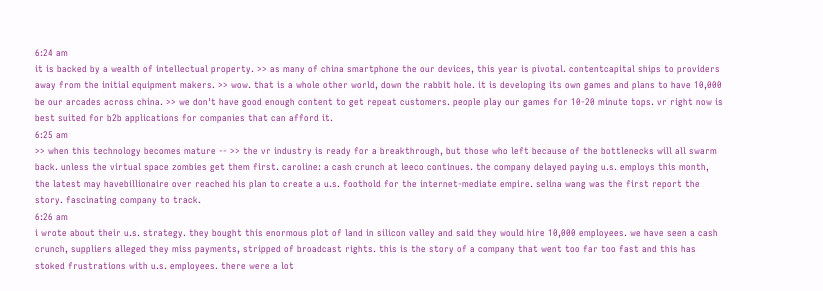6:24 am
it is backed by a wealth of intellectual property. >> as many of china smartphone the our devices, this year is pivotal. contentcapital ships to providers away from the initial equipment makers. >> wow. that is a whole other world, down the rabbit hole. it is developing its own games and plans to have 10,000 be our arcades across china. >> we don't have good enough content to get repeat customers. people play our games for 10-20 minute tops. vr right now is best suited for b2b applications for companies that can afford it.
6:25 am
>> when this technology becomes mature -- >> the vr industry is ready for a breakthrough, but those who left because of the bottlenecks will all swarm back. unless the virtual space zombies get them first. caroline: a cash crunch at leeco continues. the company delayed paying u.s. employs this month, the latest may havebillionaire over reached his plan to create a u.s. foothold for the internet-mediate empire. selina wang was the first report the story. fascinating company to track.
6:26 am
i wrote about their u.s. strategy. they bought this enormous plot of land in silicon valley and said they would hire 10,000 employees. we have seen a cash crunch, suppliers alleged they miss payments, stripped of broadcast rights. this is the story of a company that went too far too fast and this has stoked frustrations with u.s. employees. there were a lot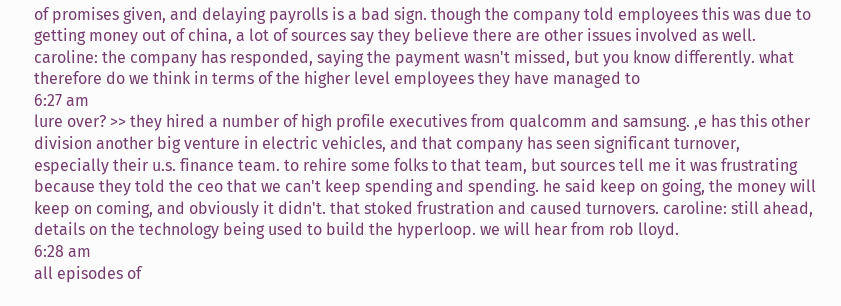of promises given, and delaying payrolls is a bad sign. though the company told employees this was due to getting money out of china, a lot of sources say they believe there are other issues involved as well. caroline: the company has responded, saying the payment wasn't missed, but you know differently. what therefore do we think in terms of the higher level employees they have managed to
6:27 am
lure over? >> they hired a number of high profile executives from qualcomm and samsung. ,e has this other division another big venture in electric vehicles, and that company has seen significant turnover, especially their u.s. finance team. to rehire some folks to that team, but sources tell me it was frustrating because they told the ceo that we can't keep spending and spending. he said keep on going, the money will keep on coming, and obviously it didn't. that stoked frustration and caused turnovers. caroline: still ahead, details on the technology being used to build the hyperloop. we will hear from rob lloyd.
6:28 am
all episodes of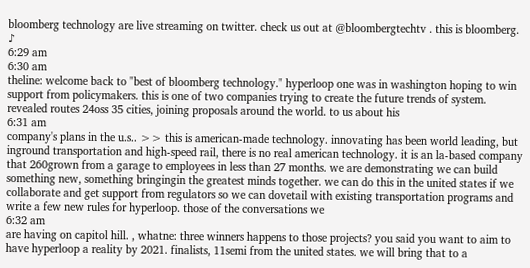bloomberg technology are live streaming on twitter. check us out at @bloombergtechtv . this is bloomberg. ♪
6:29 am
6:30 am
theline: welcome back to "best of bloomberg technology." hyperloop one was in washington hoping to win support from policymakers. this is one of two companies trying to create the future trends of system. revealed routes 24oss 35 cities, joining proposals around the world. to us about his
6:31 am
company's plans in the u.s.. >> this is american-made technology. innovating has been world leading, but inground transportation and high-speed rail, there is no real american technology. it is an la-based company that 260grown from a garage to employees in less than 27 months. we are demonstrating we can build something new, something bringingin the greatest minds together. we can do this in the united states if we collaborate and get support from regulators so we can dovetail with existing transportation programs and write a few new rules for hyperloop. those of the conversations we
6:32 am
are having on capitol hill. , whatne: three winners happens to those projects? you said you want to aim to have hyperloop a reality by 2021. finalists, 11semi from the united states. we will bring that to a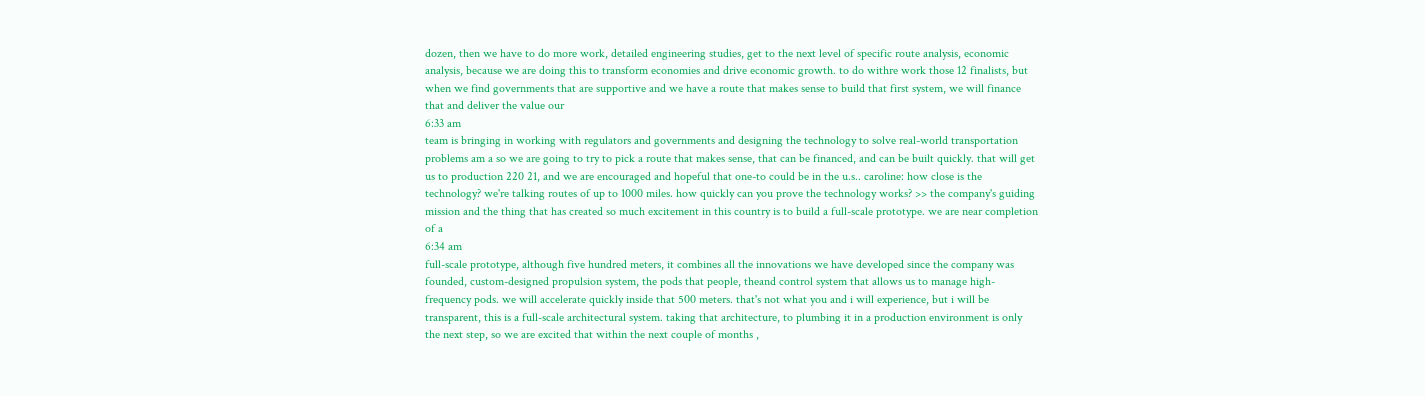dozen, then we have to do more work, detailed engineering studies, get to the next level of specific route analysis, economic analysis, because we are doing this to transform economies and drive economic growth. to do withre work those 12 finalists, but when we find governments that are supportive and we have a route that makes sense to build that first system, we will finance that and deliver the value our
6:33 am
team is bringing in working with regulators and governments and designing the technology to solve real-world transportation problems am a so we are going to try to pick a route that makes sense, that can be financed, and can be built quickly. that will get us to production 220 21, and we are encouraged and hopeful that one-to could be in the u.s.. caroline: how close is the technology? we're talking routes of up to 1000 miles. how quickly can you prove the technology works? >> the company's guiding mission and the thing that has created so much excitement in this country is to build a full-scale prototype. we are near completion of a
6:34 am
full-scale prototype, although five hundred meters, it combines all the innovations we have developed since the company was founded, custom-designed propulsion system, the pods that people, theand control system that allows us to manage high-frequency pods. we will accelerate quickly inside that 500 meters. that's not what you and i will experience, but i will be transparent, this is a full-scale architectural system. taking that architecture, to plumbing it in a production environment is only the next step, so we are excited that within the next couple of months ,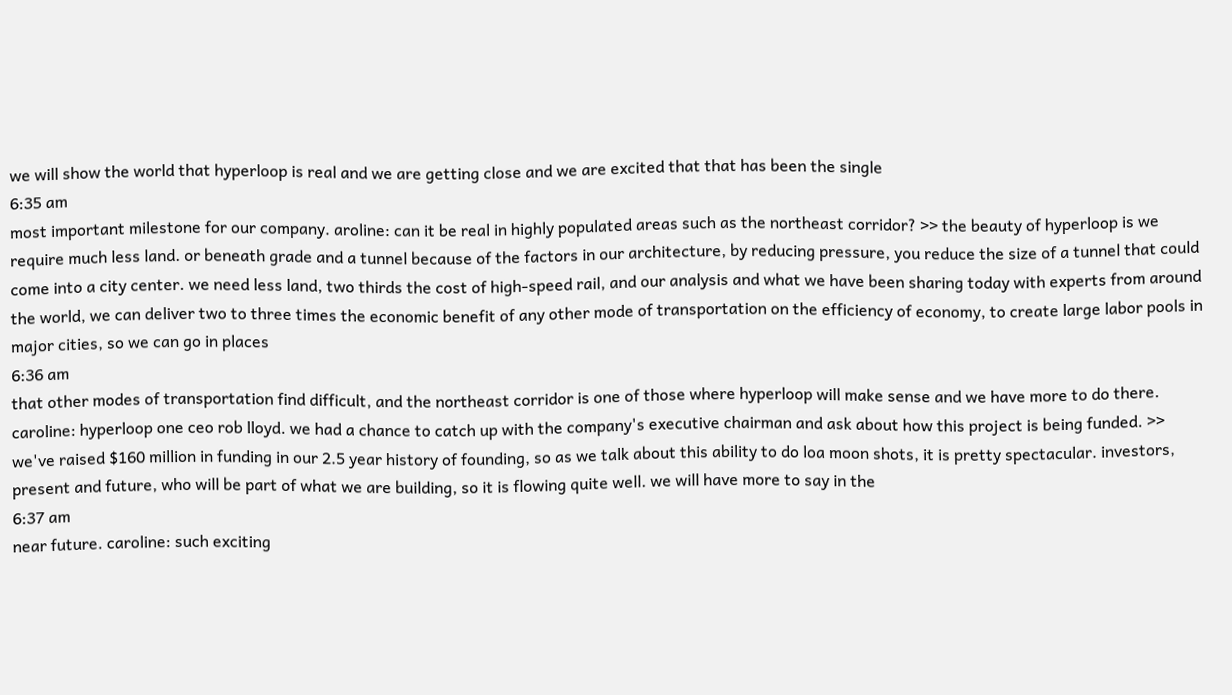we will show the world that hyperloop is real and we are getting close and we are excited that that has been the single
6:35 am
most important milestone for our company. aroline: can it be real in highly populated areas such as the northeast corridor? >> the beauty of hyperloop is we require much less land. or beneath grade and a tunnel because of the factors in our architecture, by reducing pressure, you reduce the size of a tunnel that could come into a city center. we need less land, two thirds the cost of high-speed rail, and our analysis and what we have been sharing today with experts from around the world, we can deliver two to three times the economic benefit of any other mode of transportation on the efficiency of economy, to create large labor pools in major cities, so we can go in places
6:36 am
that other modes of transportation find difficult, and the northeast corridor is one of those where hyperloop will make sense and we have more to do there. caroline: hyperloop one ceo rob lloyd. we had a chance to catch up with the company's executive chairman and ask about how this project is being funded. >> we've raised $160 million in funding in our 2.5 year history of founding, so as we talk about this ability to do loa moon shots, it is pretty spectacular. investors, present and future, who will be part of what we are building, so it is flowing quite well. we will have more to say in the
6:37 am
near future. caroline: such exciting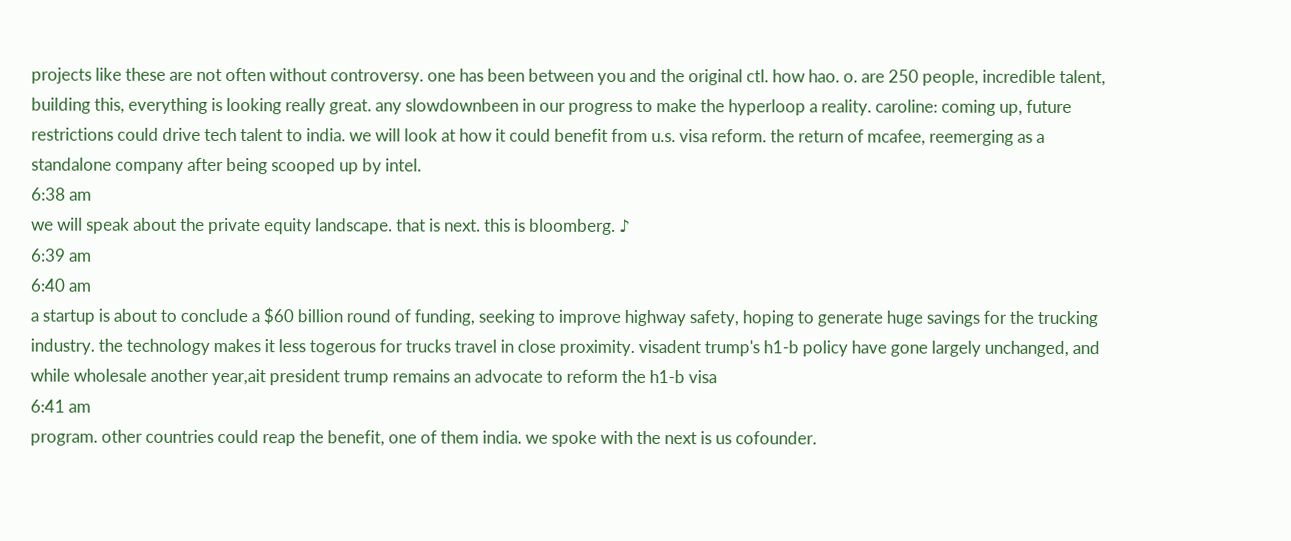projects like these are not often without controversy. one has been between you and the original ctl. how hao. o. are 250 people, incredible talent, building this, everything is looking really great. any slowdownbeen in our progress to make the hyperloop a reality. caroline: coming up, future restrictions could drive tech talent to india. we will look at how it could benefit from u.s. visa reform. the return of mcafee, reemerging as a standalone company after being scooped up by intel.
6:38 am
we will speak about the private equity landscape. that is next. this is bloomberg. ♪
6:39 am
6:40 am
a startup is about to conclude a $60 billion round of funding, seeking to improve highway safety, hoping to generate huge savings for the trucking industry. the technology makes it less togerous for trucks travel in close proximity. visadent trump's h1-b policy have gone largely unchanged, and while wholesale another year,ait president trump remains an advocate to reform the h1-b visa
6:41 am
program. other countries could reap the benefit, one of them india. we spoke with the next is us cofounder.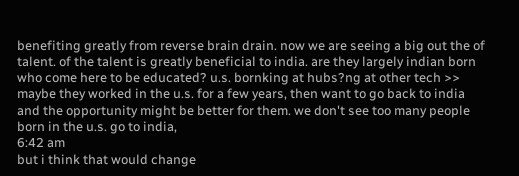benefiting greatly from reverse brain drain. now we are seeing a big out the of talent. of the talent is greatly beneficial to india. are they largely indian born who come here to be educated? u.s. bornking at hubs?ng at other tech >> maybe they worked in the u.s. for a few years, then want to go back to india and the opportunity might be better for them. we don't see too many people born in the u.s. go to india,
6:42 am
but i think that would change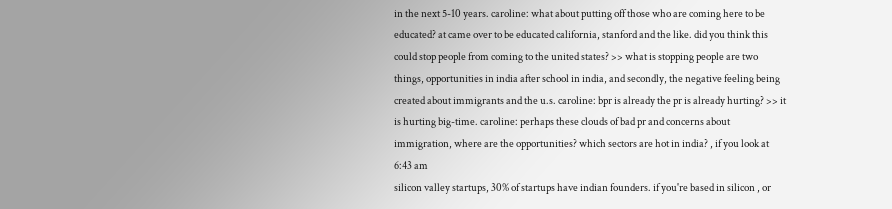in the next 5-10 years. caroline: what about putting off those who are coming here to be educated? at came over to be educated california, stanford and the like. did you think this could stop people from coming to the united states? >> what is stopping people are two things, opportunities in india after school in india, and secondly, the negative feeling being created about immigrants and the u.s. caroline: bpr is already the pr is already hurting? >> it is hurting big-time. caroline: perhaps these clouds of bad pr and concerns about immigration, where are the opportunities? which sectors are hot in india? , if you look at
6:43 am
silicon valley startups, 30% of startups have indian founders. if you're based in silicon , or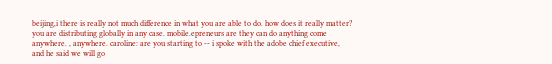beijing,i there is really not much difference in what you are able to do. how does it really matter? you are distributing globally in any case. mobile.epreneurs are they can do anything come anywhere. , anywhere. caroline: are you starting to -- i spoke with the adobe chief executive, and he said we will go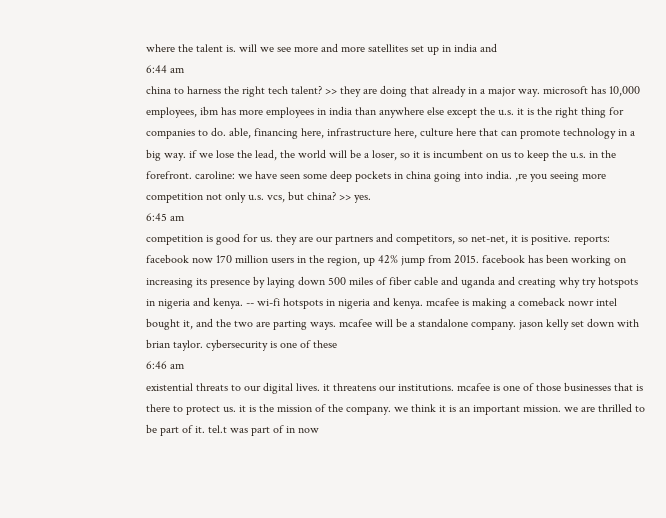where the talent is. will we see more and more satellites set up in india and
6:44 am
china to harness the right tech talent? >> they are doing that already in a major way. microsoft has 10,000 employees, ibm has more employees in india than anywhere else except the u.s. it is the right thing for companies to do. able, financing here, infrastructure here, culture here that can promote technology in a big way. if we lose the lead, the world will be a loser, so it is incumbent on us to keep the u.s. in the forefront. caroline: we have seen some deep pockets in china going into india. ,re you seeing more competition not only u.s. vcs, but china? >> yes.
6:45 am
competition is good for us. they are our partners and competitors, so net-net, it is positive. reports: facebook now 170 million users in the region, up 42% jump from 2015. facebook has been working on increasing its presence by laying down 500 miles of fiber cable and uganda and creating why try hotspots in nigeria and kenya. -- wi-fi hotspots in nigeria and kenya. mcafee is making a comeback nowr intel bought it, and the two are parting ways. mcafee will be a standalone company. jason kelly set down with brian taylor. cybersecurity is one of these
6:46 am
existential threats to our digital lives. it threatens our institutions. mcafee is one of those businesses that is there to protect us. it is the mission of the company. we think it is an important mission. we are thrilled to be part of it. tel.t was part of in now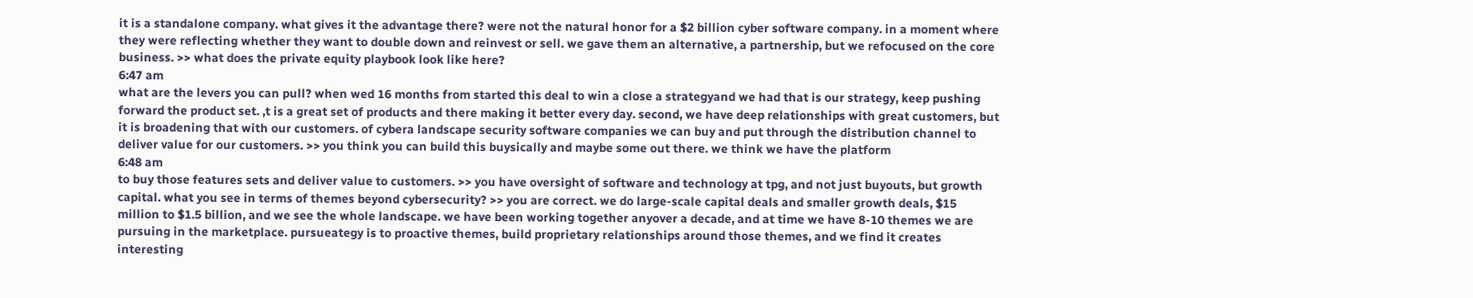it is a standalone company. what gives it the advantage there? were not the natural honor for a $2 billion cyber software company. in a moment where they were reflecting whether they want to double down and reinvest or sell. we gave them an alternative, a partnership, but we refocused on the core business. >> what does the private equity playbook look like here?
6:47 am
what are the levers you can pull? when wed 16 months from started this deal to win a close a strategyand we had that is our strategy, keep pushing forward the product set. ,t is a great set of products and there making it better every day. second, we have deep relationships with great customers, but it is broadening that with our customers. of cybera landscape security software companies we can buy and put through the distribution channel to deliver value for our customers. >> you think you can build this buysically and maybe some out there. we think we have the platform
6:48 am
to buy those features sets and deliver value to customers. >> you have oversight of software and technology at tpg, and not just buyouts, but growth capital. what you see in terms of themes beyond cybersecurity? >> you are correct. we do large-scale capital deals and smaller growth deals, $15 million to $1.5 billion, and we see the whole landscape. we have been working together anyover a decade, and at time we have 8-10 themes we are pursuing in the marketplace. pursueategy is to proactive themes, build proprietary relationships around those themes, and we find it creates interesting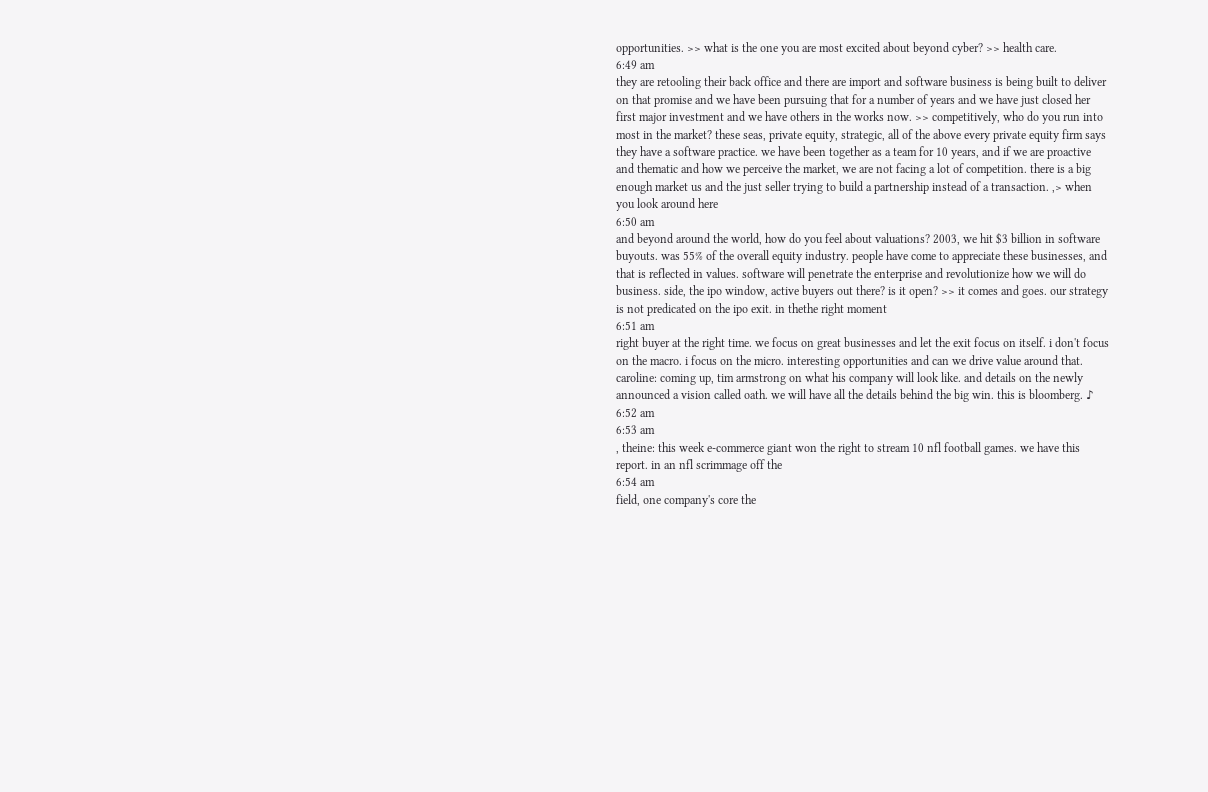opportunities. >> what is the one you are most excited about beyond cyber? >> health care.
6:49 am
they are retooling their back office and there are import and software business is being built to deliver on that promise and we have been pursuing that for a number of years and we have just closed her first major investment and we have others in the works now. >> competitively, who do you run into most in the market? these seas, private equity, strategic, all of the above every private equity firm says they have a software practice. we have been together as a team for 10 years, and if we are proactive and thematic and how we perceive the market, we are not facing a lot of competition. there is a big enough market us and the just seller trying to build a partnership instead of a transaction. ,> when you look around here
6:50 am
and beyond around the world, how do you feel about valuations? 2003, we hit $3 billion in software buyouts. was 55% of the overall equity industry. people have come to appreciate these businesses, and that is reflected in values. software will penetrate the enterprise and revolutionize how we will do business. side, the ipo window, active buyers out there? is it open? >> it comes and goes. our strategy is not predicated on the ipo exit. in thethe right moment
6:51 am
right buyer at the right time. we focus on great businesses and let the exit focus on itself. i don't focus on the macro. i focus on the micro. interesting opportunities and can we drive value around that. caroline: coming up, tim armstrong on what his company will look like. and details on the newly announced a vision called oath. we will have all the details behind the big win. this is bloomberg. ♪
6:52 am
6:53 am
, theine: this week e-commerce giant won the right to stream 10 nfl football games. we have this report. in an nfl scrimmage off the
6:54 am
field, one company's core the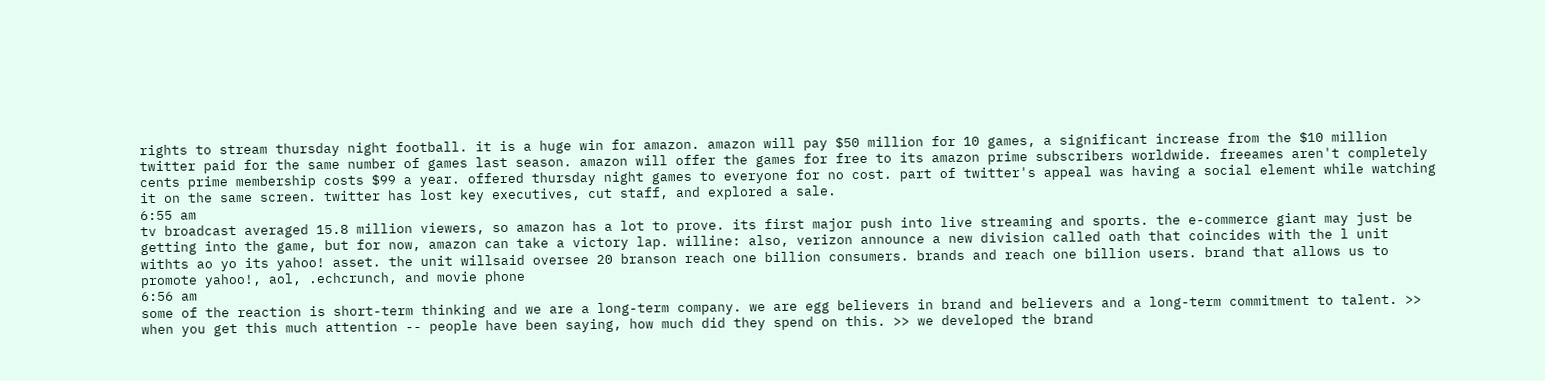rights to stream thursday night football. it is a huge win for amazon. amazon will pay $50 million for 10 games, a significant increase from the $10 million twitter paid for the same number of games last season. amazon will offer the games for free to its amazon prime subscribers worldwide. freeames aren't completely cents prime membership costs $99 a year. offered thursday night games to everyone for no cost. part of twitter's appeal was having a social element while watching it on the same screen. twitter has lost key executives, cut staff, and explored a sale.
6:55 am
tv broadcast averaged 15.8 million viewers, so amazon has a lot to prove. its first major push into live streaming and sports. the e-commerce giant may just be getting into the game, but for now, amazon can take a victory lap. willine: also, verizon announce a new division called oath that coincides with the l unit withts ao yo its yahoo! asset. the unit willsaid oversee 20 branson reach one billion consumers. brands and reach one billion users. brand that allows us to promote yahoo!, aol, .echcrunch, and movie phone
6:56 am
some of the reaction is short-term thinking and we are a long-term company. we are egg believers in brand and believers and a long-term commitment to talent. >> when you get this much attention -- people have been saying, how much did they spend on this. >> we developed the brand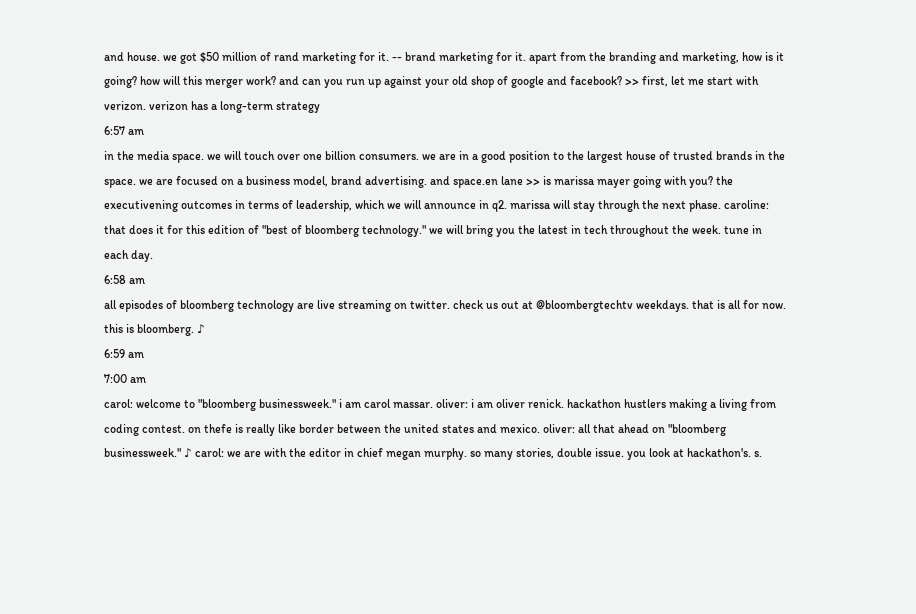and house. we got $50 million of rand marketing for it. -- brand marketing for it. apart from the branding and marketing, how is it going? how will this merger work? and can you run up against your old shop of google and facebook? >> first, let me start with verizon. verizon has a long-term strategy
6:57 am
in the media space. we will touch over one billion consumers. we are in a good position to the largest house of trusted brands in the space. we are focused on a business model, brand advertising. and space.en lane >> is marissa mayer going with you? the executivening outcomes in terms of leadership, which we will announce in q2. marissa will stay through the next phase. caroline: that does it for this edition of "best of bloomberg technology." we will bring you the latest in tech throughout the week. tune in each day.
6:58 am
all episodes of bloomberg technology are live streaming on twitter. check us out at @bloombergtechtv weekdays. that is all for now. this is bloomberg. ♪
6:59 am
7:00 am
carol: welcome to "bloomberg businessweek." i am carol massar. oliver: i am oliver renick. hackathon hustlers making a living from coding contest. on thefe is really like border between the united states and mexico. oliver: all that ahead on "bloomberg businessweek." ♪ carol: we are with the editor in chief megan murphy. so many stories, double issue. you look at hackathon's. s.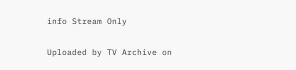info Stream Only

Uploaded by TV Archive on